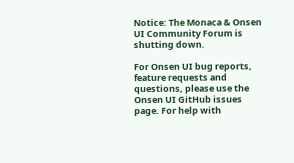Notice: The Monaca & Onsen UI Community Forum is shutting down.

For Onsen UI bug reports, feature requests and questions, please use the Onsen UI GitHub issues page. For help with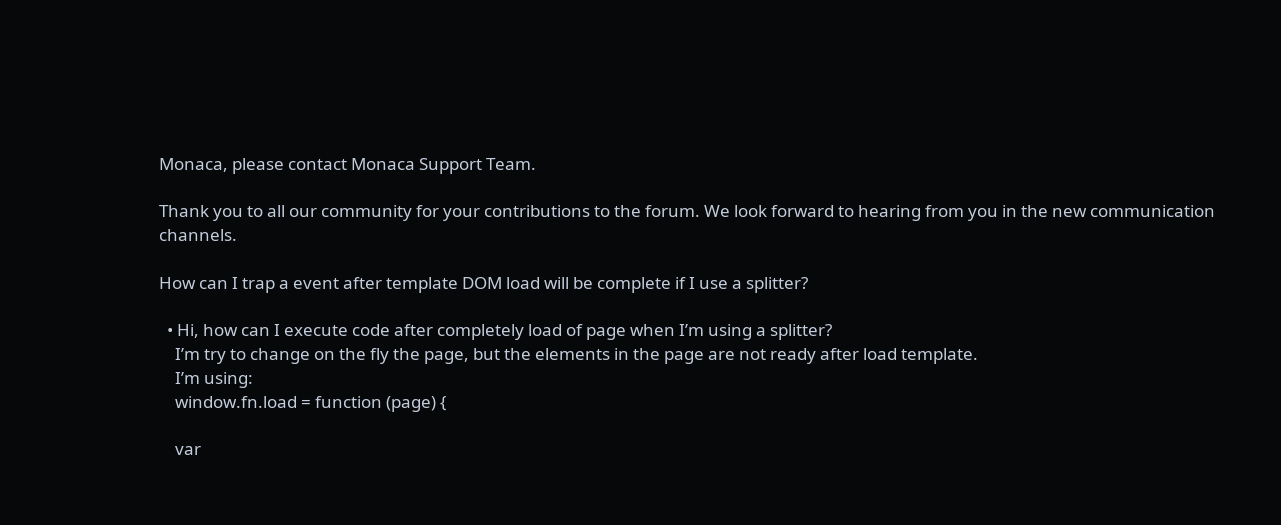Monaca, please contact Monaca Support Team.

Thank you to all our community for your contributions to the forum. We look forward to hearing from you in the new communication channels.

How can I trap a event after template DOM load will be complete if I use a splitter?

  • Hi, how can I execute code after completely load of page when I’m using a splitter?
    I’m try to change on the fly the page, but the elements in the page are not ready after load template.
    I’m using:
    window.fn.load = function (page) {

    var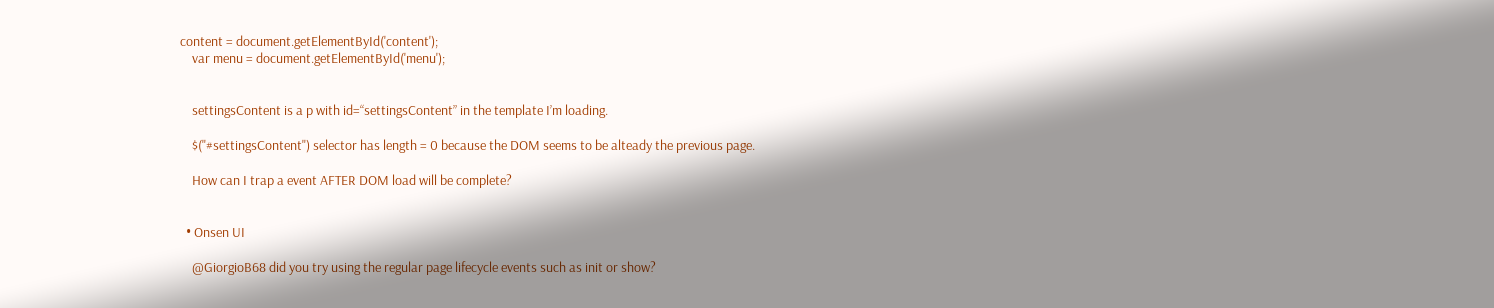content = document.getElementById('content');
    var menu = document.getElementById('menu');


    settingsContent is a p with id=“settingsContent” in the template I’m loading.

    $("#settingsContent") selector has length = 0 because the DOM seems to be alteady the previous page.

    How can I trap a event AFTER DOM load will be complete?


  • Onsen UI

    @GiorgioB68 did you try using the regular page lifecycle events such as init or show?